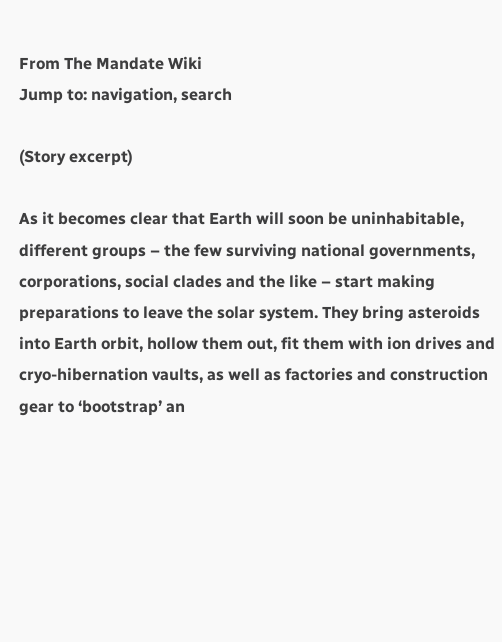From The Mandate Wiki
Jump to: navigation, search

(Story excerpt)

As it becomes clear that Earth will soon be uninhabitable, different groups – the few surviving national governments, corporations, social clades and the like – start making preparations to leave the solar system. They bring asteroids into Earth orbit, hollow them out, fit them with ion drives and cryo-hibernation vaults, as well as factories and construction gear to ‘bootstrap’ an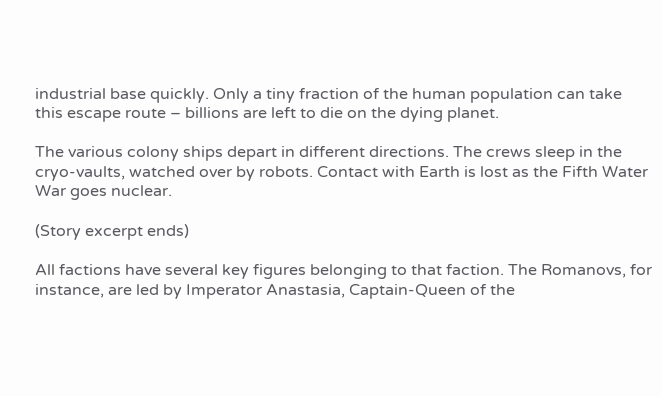industrial base quickly. Only a tiny fraction of the human population can take this escape route – billions are left to die on the dying planet.

The various colony ships depart in different directions. The crews sleep in the cryo-vaults, watched over by robots. Contact with Earth is lost as the Fifth Water War goes nuclear.

(Story excerpt ends)

All factions have several key figures belonging to that faction. The Romanovs, for instance, are led by Imperator Anastasia, Captain-Queen of the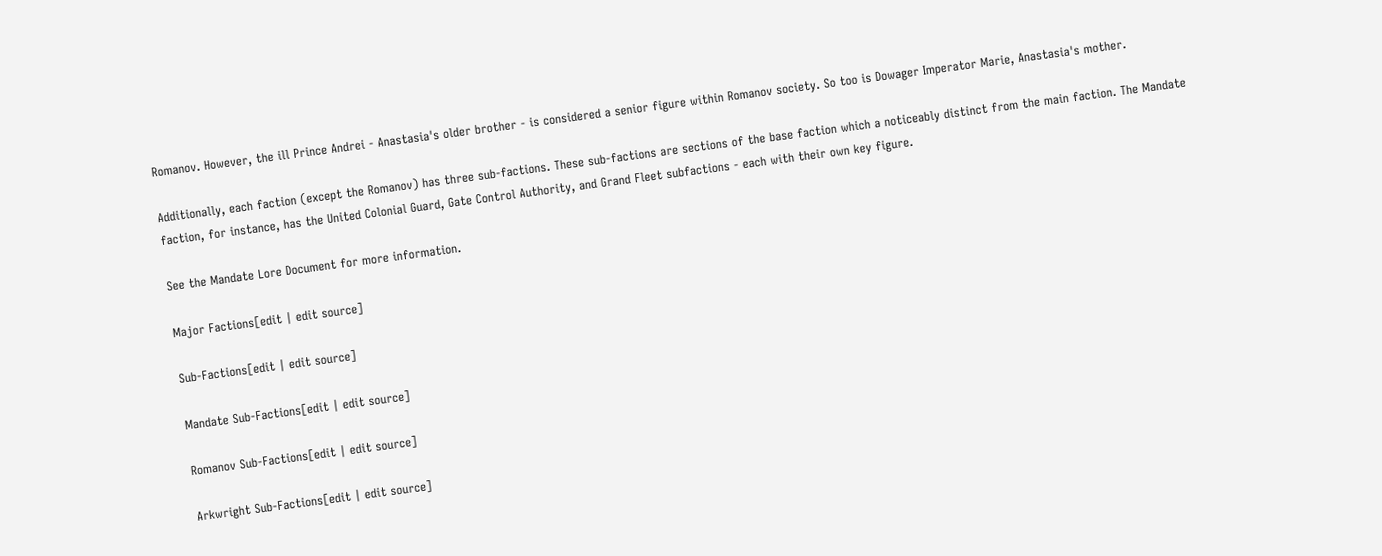Romanov. However, the ill Prince Andrei - Anastasia's older brother - is considered a senior figure within Romanov society. So too is Dowager Imperator Marie, Anastasia's mother.

Additionally, each faction (except the Romanov) has three sub-factions. These sub-factions are sections of the base faction which a noticeably distinct from the main faction. The Mandate faction, for instance, has the United Colonial Guard, Gate Control Authority, and Grand Fleet subfactions - each with their own key figure.

See the Mandate Lore Document for more information.

Major Factions[edit | edit source]

Sub-Factions[edit | edit source]

Mandate Sub-Factions[edit | edit source]

Romanov Sub-Factions[edit | edit source]

Arkwright Sub-Factions[edit | edit source]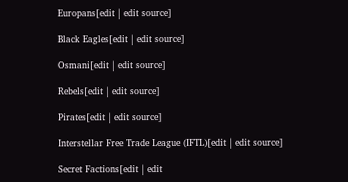Europans[edit | edit source]

Black Eagles[edit | edit source]

Osmani[edit | edit source]

Rebels[edit | edit source]

Pirates[edit | edit source]

Interstellar Free Trade League (IFTL)[edit | edit source]

Secret Factions[edit | edit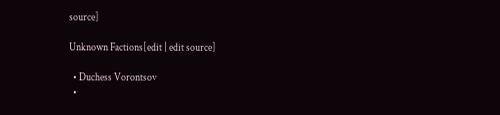source]

Unknown Factions[edit | edit source]

  • Duchess Vorontsov
  •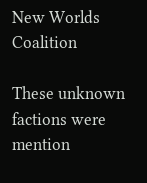New Worlds Coalition

These unknown factions were mention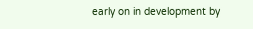early on in development by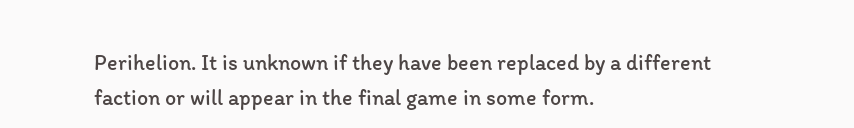Perihelion. It is unknown if they have been replaced by a different faction or will appear in the final game in some form.